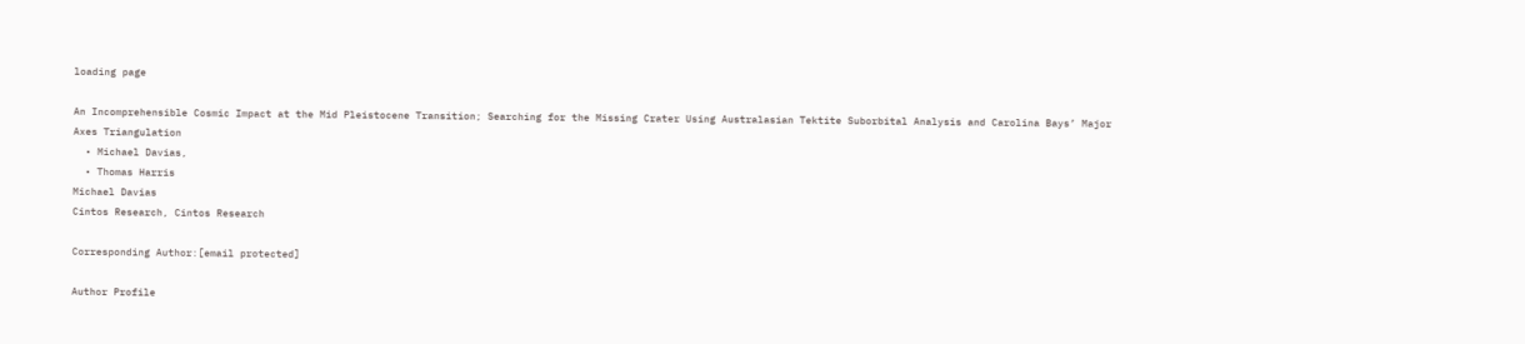loading page

An Incomprehensible Cosmic Impact at the Mid Pleistocene Transition; Searching for the Missing Crater Using Australasian Tektite Suborbital Analysis and Carolina Bays’ Major Axes Triangulation
  • Michael Davias,
  • Thomas Harris
Michael Davias
Cintos Research, Cintos Research

Corresponding Author:[email protected]

Author Profile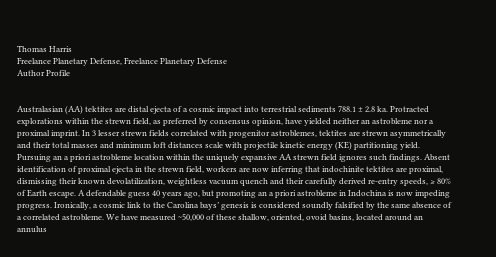Thomas Harris
Freelance Planetary Defense, Freelance Planetary Defense
Author Profile


Australasian (AA) tektites are distal ejecta of a cosmic impact into terrestrial sediments 788.1 ± 2.8 ka. Protracted explorations within the strewn field, as preferred by consensus opinion, have yielded neither an astrobleme nor a proximal imprint. In 3 lesser strewn fields correlated with progenitor astroblemes, tektites are strewn asymmetrically and their total masses and minimum loft distances scale with projectile kinetic energy (KE) partitioning yield. Pursuing an a priori astrobleme location within the uniquely expansive AA strewn field ignores such findings. Absent identification of proximal ejecta in the strewn field, workers are now inferring that indochinite tektites are proximal, dismissing their known devolatilization, weightless vacuum quench and their carefully derived re-entry speeds, ≥ 80% of Earth escape. A defendable guess 40 years ago, but promoting an a priori astrobleme in Indochina is now impeding progress. Ironically, a cosmic link to the Carolina bays’ genesis is considered soundly falsified by the same absence of a correlated astrobleme. We have measured ~50,000 of these shallow, oriented, ovoid basins, located around an annulus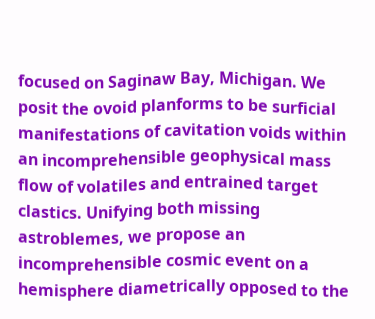focused on Saginaw Bay, Michigan. We posit the ovoid planforms to be surficial manifestations of cavitation voids within an incomprehensible geophysical mass flow of volatiles and entrained target clastics. Unifying both missing astroblemes, we propose an incomprehensible cosmic event on a hemisphere diametrically opposed to the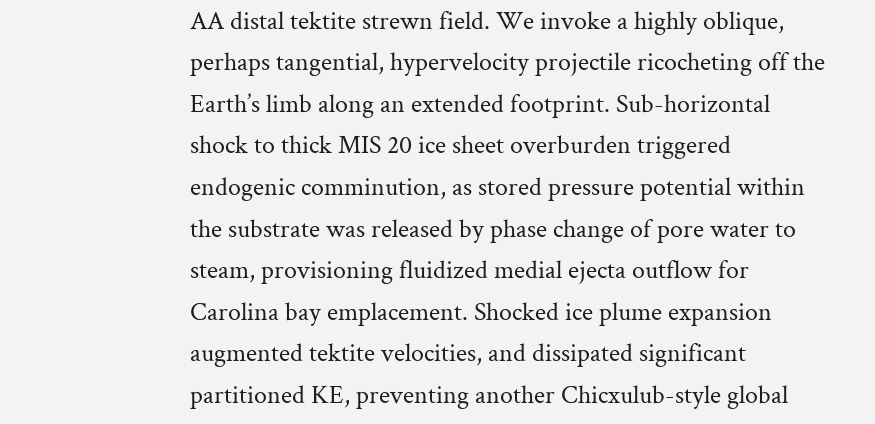AA distal tektite strewn field. We invoke a highly oblique, perhaps tangential, hypervelocity projectile ricocheting off the Earth’s limb along an extended footprint. Sub-horizontal shock to thick MIS 20 ice sheet overburden triggered endogenic comminution, as stored pressure potential within the substrate was released by phase change of pore water to steam, provisioning fluidized medial ejecta outflow for Carolina bay emplacement. Shocked ice plume expansion augmented tektite velocities, and dissipated significant partitioned KE, preventing another Chicxulub-style global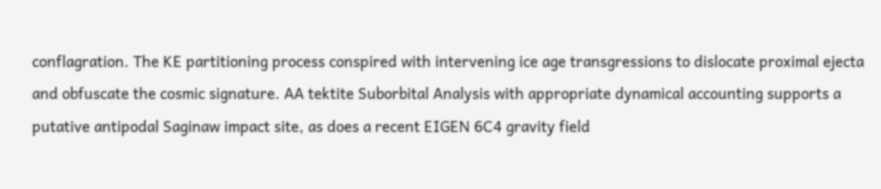conflagration. The KE partitioning process conspired with intervening ice age transgressions to dislocate proximal ejecta and obfuscate the cosmic signature. AA tektite Suborbital Analysis with appropriate dynamical accounting supports a putative antipodal Saginaw impact site, as does a recent EIGEN 6C4 gravity field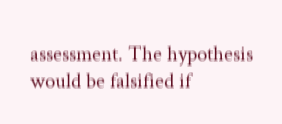assessment. The hypothesis would be falsified if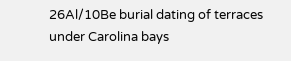26Al/10Be burial dating of terraces under Carolina bays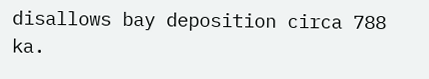disallows bay deposition circa 788 ka.